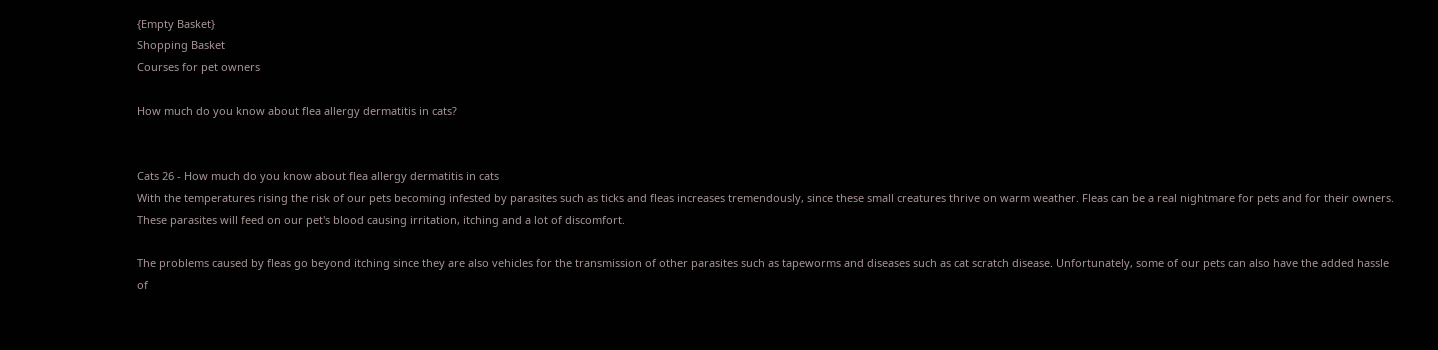{Empty Basket}
Shopping Basket
Courses for pet owners

How much do you know about flea allergy dermatitis in cats?


Cats 26 - How much do you know about flea allergy dermatitis in cats
With the temperatures rising the risk of our pets becoming infested by parasites such as ticks and fleas increases tremendously, since these small creatures thrive on warm weather. Fleas can be a real nightmare for pets and for their owners. These parasites will feed on our pet's blood causing irritation, itching and a lot of discomfort.

The problems caused by fleas go beyond itching since they are also vehicles for the transmission of other parasites such as tapeworms and diseases such as cat scratch disease. Unfortunately, some of our pets can also have the added hassle of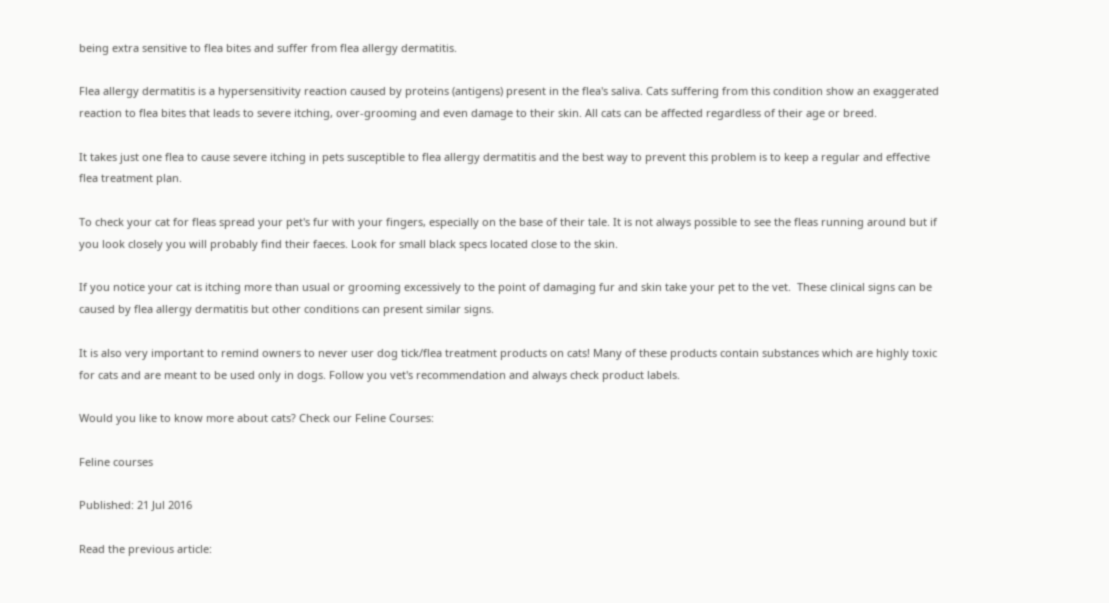being extra sensitive to flea bites and suffer from flea allergy dermatitis.

Flea allergy dermatitis is a hypersensitivity reaction caused by proteins (antigens) present in the flea's saliva. Cats suffering from this condition show an exaggerated reaction to flea bites that leads to severe itching, over-grooming and even damage to their skin. All cats can be affected regardless of their age or breed.

It takes just one flea to cause severe itching in pets susceptible to flea allergy dermatitis and the best way to prevent this problem is to keep a regular and effective flea treatment plan.

To check your cat for fleas spread your pet's fur with your fingers, especially on the base of their tale. It is not always possible to see the fleas running around but if you look closely you will probably find their faeces. Look for small black specs located close to the skin.

If you notice your cat is itching more than usual or grooming excessively to the point of damaging fur and skin take your pet to the vet.  These clinical signs can be caused by flea allergy dermatitis but other conditions can present similar signs.

It is also very important to remind owners to never user dog tick/flea treatment products on cats! Many of these products contain substances which are highly toxic for cats and are meant to be used only in dogs. Follow you vet's recommendation and always check product labels.

Would you like to know more about cats? Check our Feline Courses:

Feline courses

Published: 21 Jul 2016

Read the previous article: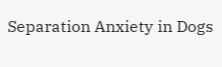Separation Anxiety in Dogs